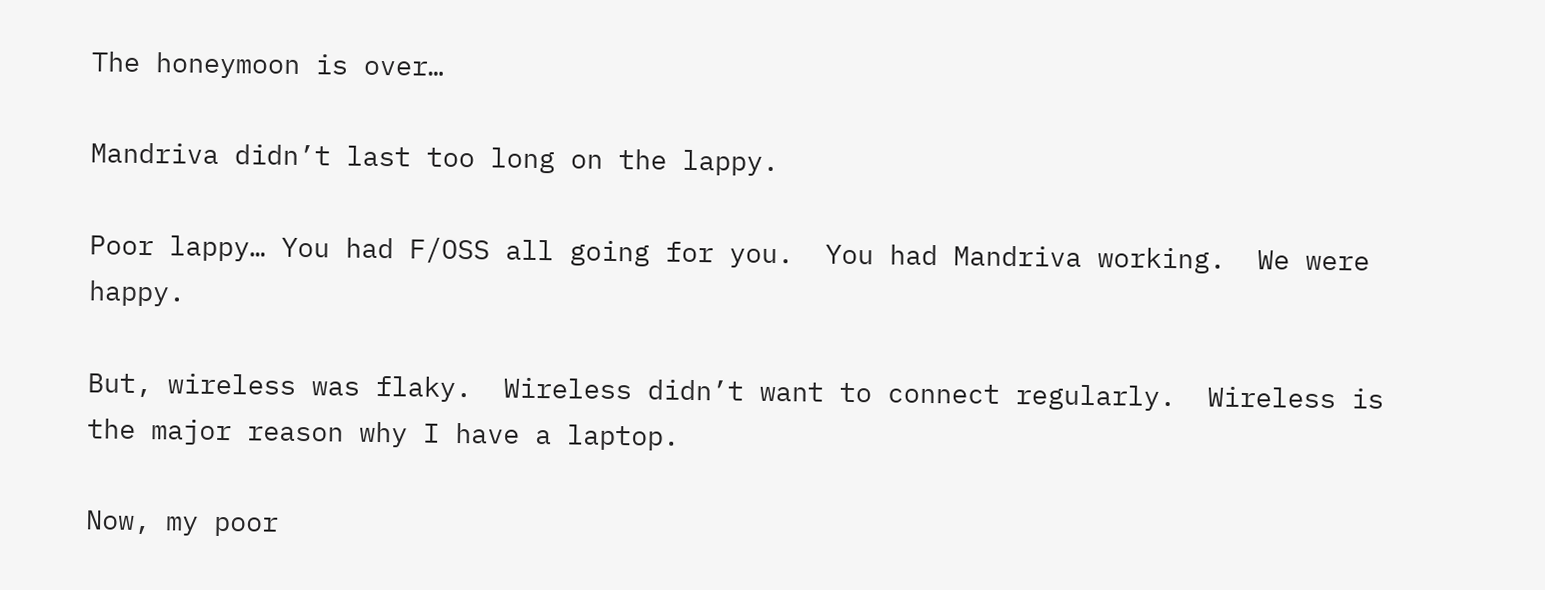The honeymoon is over…

Mandriva didn’t last too long on the lappy.

Poor lappy… You had F/OSS all going for you.  You had Mandriva working.  We were happy.

But, wireless was flaky.  Wireless didn’t want to connect regularly.  Wireless is the major reason why I have a laptop.

Now, my poor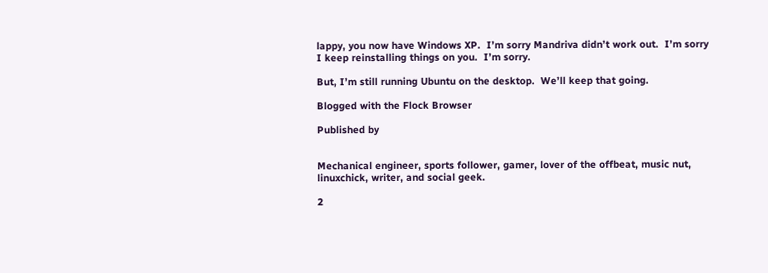lappy, you now have Windows XP.  I’m sorry Mandriva didn’t work out.  I’m sorry I keep reinstalling things on you.  I’m sorry.

But, I’m still running Ubuntu on the desktop.  We’ll keep that going.

Blogged with the Flock Browser

Published by


Mechanical engineer, sports follower, gamer, lover of the offbeat, music nut, linuxchick, writer, and social geek.

2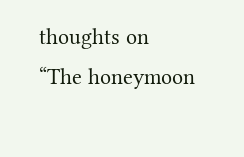thoughts on “The honeymoon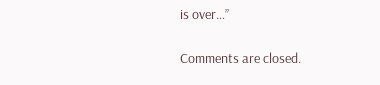is over…”

Comments are closed.